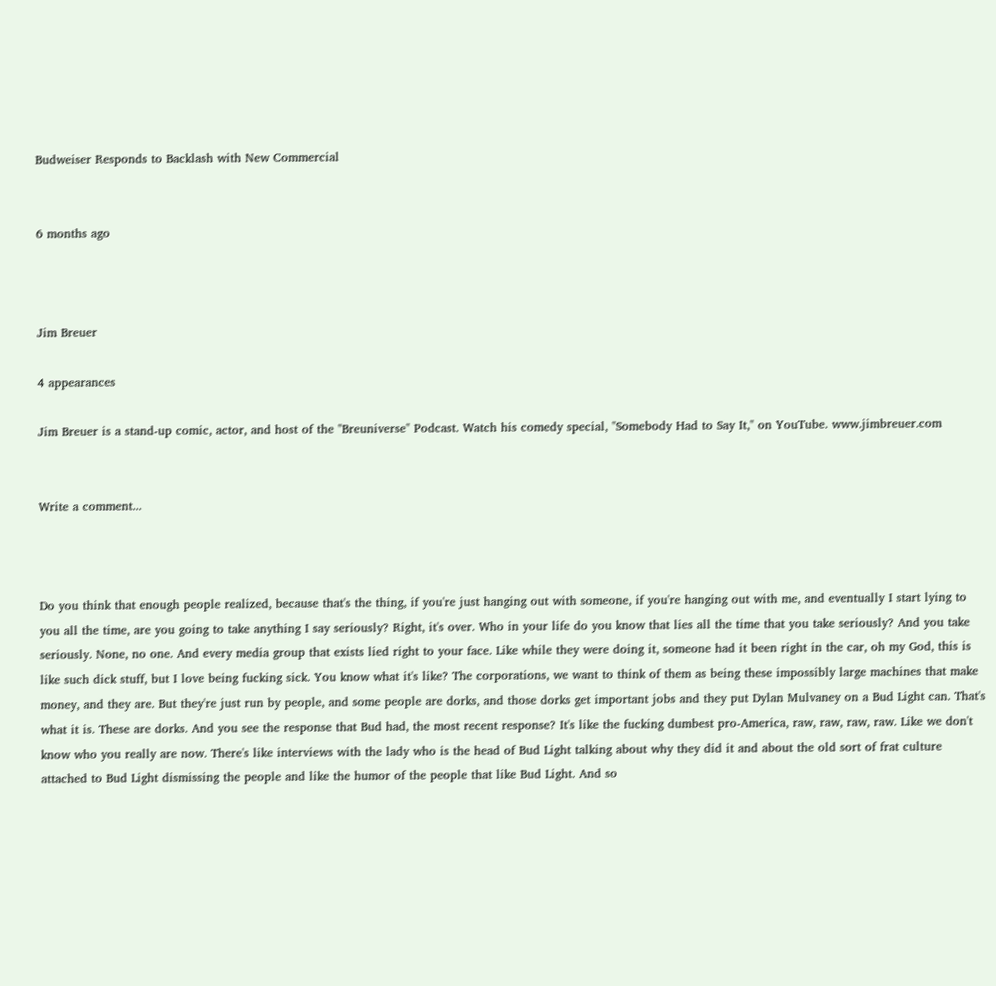Budweiser Responds to Backlash with New Commercial


6 months ago



Jim Breuer

4 appearances

Jim Breuer is a stand-up comic, actor, and host of the "Breuniverse" Podcast. Watch his comedy special, "Somebody Had to Say It," on YouTube. www.jimbreuer.com


Write a comment...



Do you think that enough people realized, because that's the thing, if you're just hanging out with someone, if you're hanging out with me, and eventually I start lying to you all the time, are you going to take anything I say seriously? Right, it's over. Who in your life do you know that lies all the time that you take seriously? And you take seriously. None, no one. And every media group that exists lied right to your face. Like while they were doing it, someone had it been right in the car, oh my God, this is like such dick stuff, but I love being fucking sick. You know what it's like? The corporations, we want to think of them as being these impossibly large machines that make money, and they are. But they're just run by people, and some people are dorks, and those dorks get important jobs and they put Dylan Mulvaney on a Bud Light can. That's what it is. These are dorks. And you see the response that Bud had, the most recent response? It's like the fucking dumbest pro-America, raw, raw, raw, raw. Like we don't know who you really are now. There's like interviews with the lady who is the head of Bud Light talking about why they did it and about the old sort of frat culture attached to Bud Light dismissing the people and like the humor of the people that like Bud Light. And so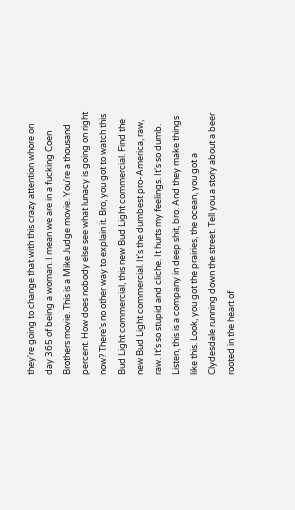they're going to change that with this crazy attention whore on day 365 of being a woman. I mean we are in a fucking Coen Brothers movie. This is a Mike Judge movie. You're a thousand percent. How does nobody else see what lunacy is going on right now? There's no other way to explain it. Bro, you got to watch this Bud Light commercial, this new Bud Light commercial. Find the new Bud Light commercial. It's the dumbest pro-America, raw, raw. It's so stupid and cliche. It hurts my feelings. It's so dumb. Listen, this is a company in deep shit, bro. And they make things like this. Look, you got the prairies, the ocean, you got a Clydesdale running down the street. Tell you a story about a beer rooted in the heart of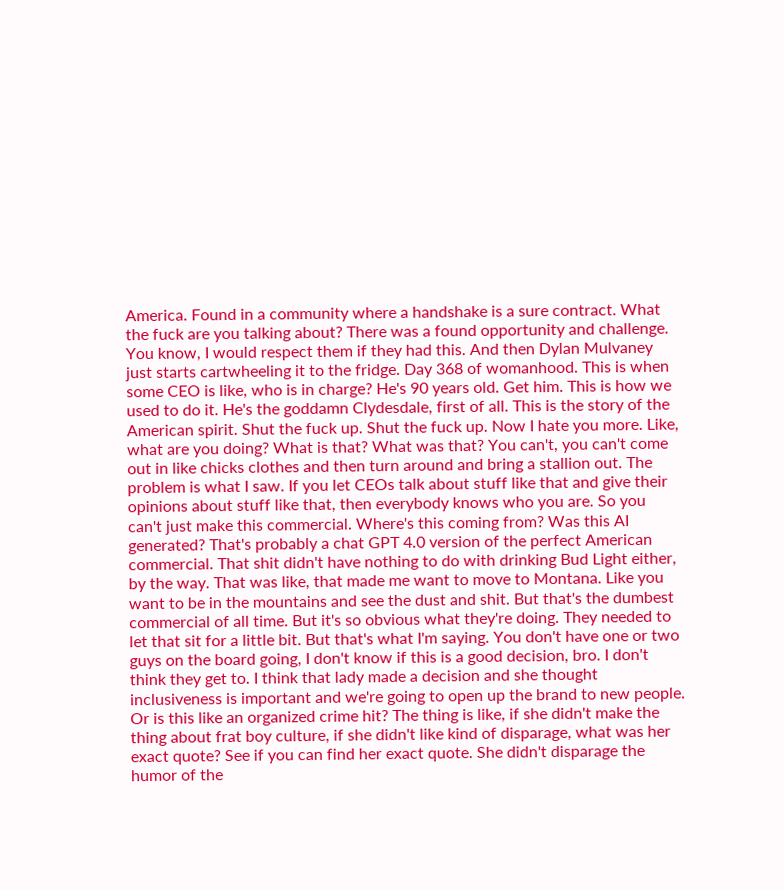America. Found in a community where a handshake is a sure contract. What the fuck are you talking about? There was a found opportunity and challenge. You know, I would respect them if they had this. And then Dylan Mulvaney just starts cartwheeling it to the fridge. Day 368 of womanhood. This is when some CEO is like, who is in charge? He's 90 years old. Get him. This is how we used to do it. He's the goddamn Clydesdale, first of all. This is the story of the American spirit. Shut the fuck up. Shut the fuck up. Now I hate you more. Like, what are you doing? What is that? What was that? You can't, you can't come out in like chicks clothes and then turn around and bring a stallion out. The problem is what I saw. If you let CEOs talk about stuff like that and give their opinions about stuff like that, then everybody knows who you are. So you can't just make this commercial. Where's this coming from? Was this AI generated? That's probably a chat GPT 4.0 version of the perfect American commercial. That shit didn't have nothing to do with drinking Bud Light either, by the way. That was like, that made me want to move to Montana. Like you want to be in the mountains and see the dust and shit. But that's the dumbest commercial of all time. But it's so obvious what they're doing. They needed to let that sit for a little bit. But that's what I'm saying. You don't have one or two guys on the board going, I don't know if this is a good decision, bro. I don't think they get to. I think that lady made a decision and she thought inclusiveness is important and we're going to open up the brand to new people. Or is this like an organized crime hit? The thing is like, if she didn't make the thing about frat boy culture, if she didn't like kind of disparage, what was her exact quote? See if you can find her exact quote. She didn't disparage the humor of the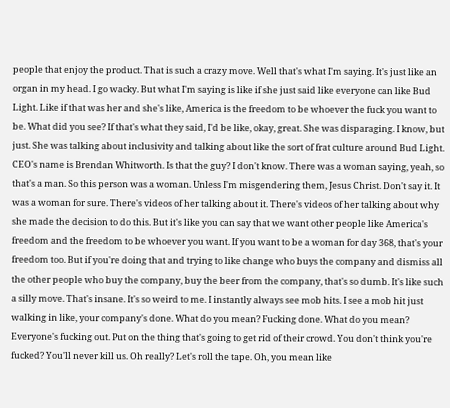people that enjoy the product. That is such a crazy move. Well that's what I'm saying. It's just like an organ in my head. I go wacky. But what I'm saying is like if she just said like everyone can like Bud Light. Like if that was her and she's like, America is the freedom to be whoever the fuck you want to be. What did you see? If that's what they said, I'd be like, okay, great. She was disparaging. I know, but just. She was talking about inclusivity and talking about like the sort of frat culture around Bud Light. CEO's name is Brendan Whitworth. Is that the guy? I don't know. There was a woman saying, yeah, so that's a man. So this person was a woman. Unless I'm misgendering them, Jesus Christ. Don't say it. It was a woman for sure. There's videos of her talking about it. There's videos of her talking about why she made the decision to do this. But it's like you can say that we want other people like America's freedom and the freedom to be whoever you want. If you want to be a woman for day 368, that's your freedom too. But if you're doing that and trying to like change who buys the company and dismiss all the other people who buy the company, buy the beer from the company, that's so dumb. It's like such a silly move. That's insane. It's so weird to me. I instantly always see mob hits. I see a mob hit just walking in like, your company's done. What do you mean? Fucking done. What do you mean? Everyone's fucking out. Put on the thing that's going to get rid of their crowd. You don't think you're fucked? You'll never kill us. Oh really? Let's roll the tape. Oh, you mean like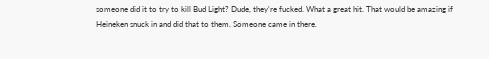someone did it to try to kill Bud Light? Dude, they're fucked. What a great hit. That would be amazing if Heineken snuck in and did that to them. Someone came in there.